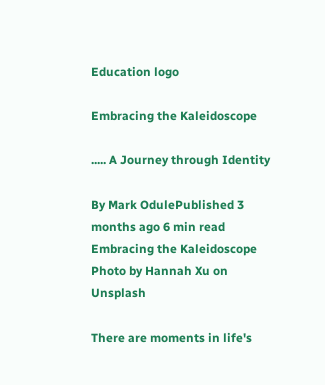Education logo

Embracing the Kaleidoscope

..... A Journey through Identity

By Mark OdulePublished 3 months ago 6 min read
Embracing the Kaleidoscope
Photo by Hannah Xu on Unsplash

There are moments in life's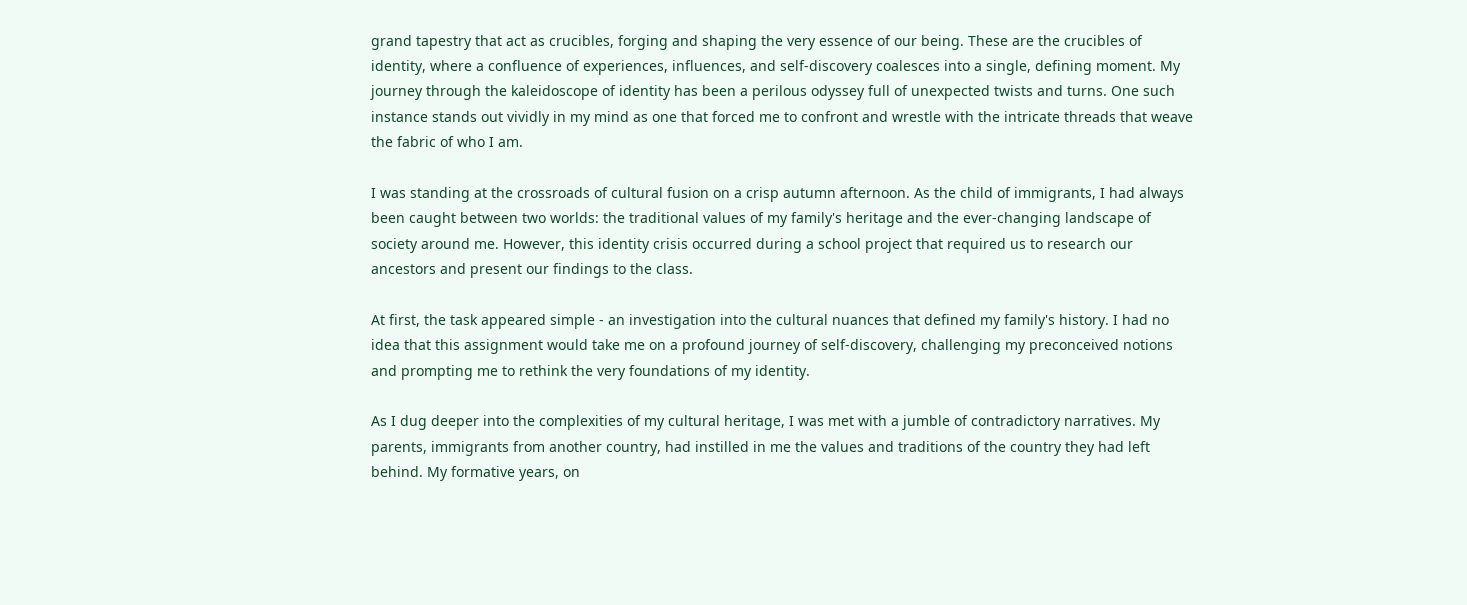grand tapestry that act as crucibles, forging and shaping the very essence of our being. These are the crucibles of identity, where a confluence of experiences, influences, and self-discovery coalesces into a single, defining moment. My journey through the kaleidoscope of identity has been a perilous odyssey full of unexpected twists and turns. One such instance stands out vividly in my mind as one that forced me to confront and wrestle with the intricate threads that weave the fabric of who I am.

I was standing at the crossroads of cultural fusion on a crisp autumn afternoon. As the child of immigrants, I had always been caught between two worlds: the traditional values of my family's heritage and the ever-changing landscape of society around me. However, this identity crisis occurred during a school project that required us to research our ancestors and present our findings to the class.

At first, the task appeared simple - an investigation into the cultural nuances that defined my family's history. I had no idea that this assignment would take me on a profound journey of self-discovery, challenging my preconceived notions and prompting me to rethink the very foundations of my identity.

As I dug deeper into the complexities of my cultural heritage, I was met with a jumble of contradictory narratives. My parents, immigrants from another country, had instilled in me the values and traditions of the country they had left behind. My formative years, on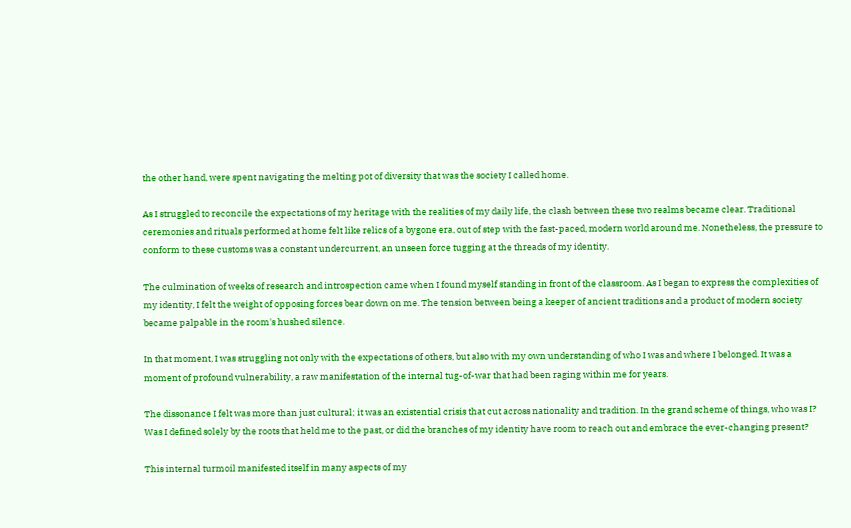the other hand, were spent navigating the melting pot of diversity that was the society I called home.

As I struggled to reconcile the expectations of my heritage with the realities of my daily life, the clash between these two realms became clear. Traditional ceremonies and rituals performed at home felt like relics of a bygone era, out of step with the fast-paced, modern world around me. Nonetheless, the pressure to conform to these customs was a constant undercurrent, an unseen force tugging at the threads of my identity.

The culmination of weeks of research and introspection came when I found myself standing in front of the classroom. As I began to express the complexities of my identity, I felt the weight of opposing forces bear down on me. The tension between being a keeper of ancient traditions and a product of modern society became palpable in the room's hushed silence.

In that moment, I was struggling not only with the expectations of others, but also with my own understanding of who I was and where I belonged. It was a moment of profound vulnerability, a raw manifestation of the internal tug-of-war that had been raging within me for years.

The dissonance I felt was more than just cultural; it was an existential crisis that cut across nationality and tradition. In the grand scheme of things, who was I? Was I defined solely by the roots that held me to the past, or did the branches of my identity have room to reach out and embrace the ever-changing present?

This internal turmoil manifested itself in many aspects of my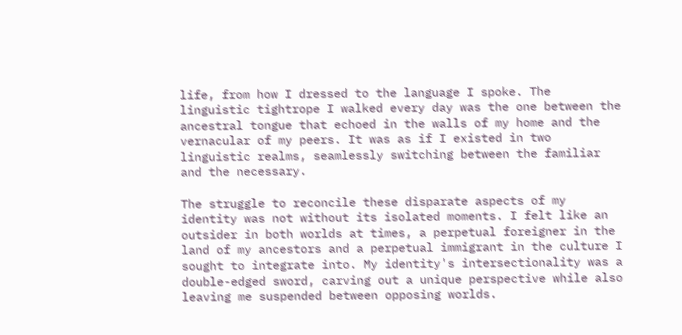life, from how I dressed to the language I spoke. The linguistic tightrope I walked every day was the one between the ancestral tongue that echoed in the walls of my home and the vernacular of my peers. It was as if I existed in two linguistic realms, seamlessly switching between the familiar and the necessary.

The struggle to reconcile these disparate aspects of my identity was not without its isolated moments. I felt like an outsider in both worlds at times, a perpetual foreigner in the land of my ancestors and a perpetual immigrant in the culture I sought to integrate into. My identity's intersectionality was a double-edged sword, carving out a unique perspective while also leaving me suspended between opposing worlds.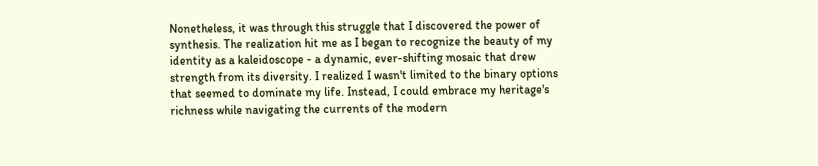Nonetheless, it was through this struggle that I discovered the power of synthesis. The realization hit me as I began to recognize the beauty of my identity as a kaleidoscope - a dynamic, ever-shifting mosaic that drew strength from its diversity. I realized I wasn't limited to the binary options that seemed to dominate my life. Instead, I could embrace my heritage's richness while navigating the currents of the modern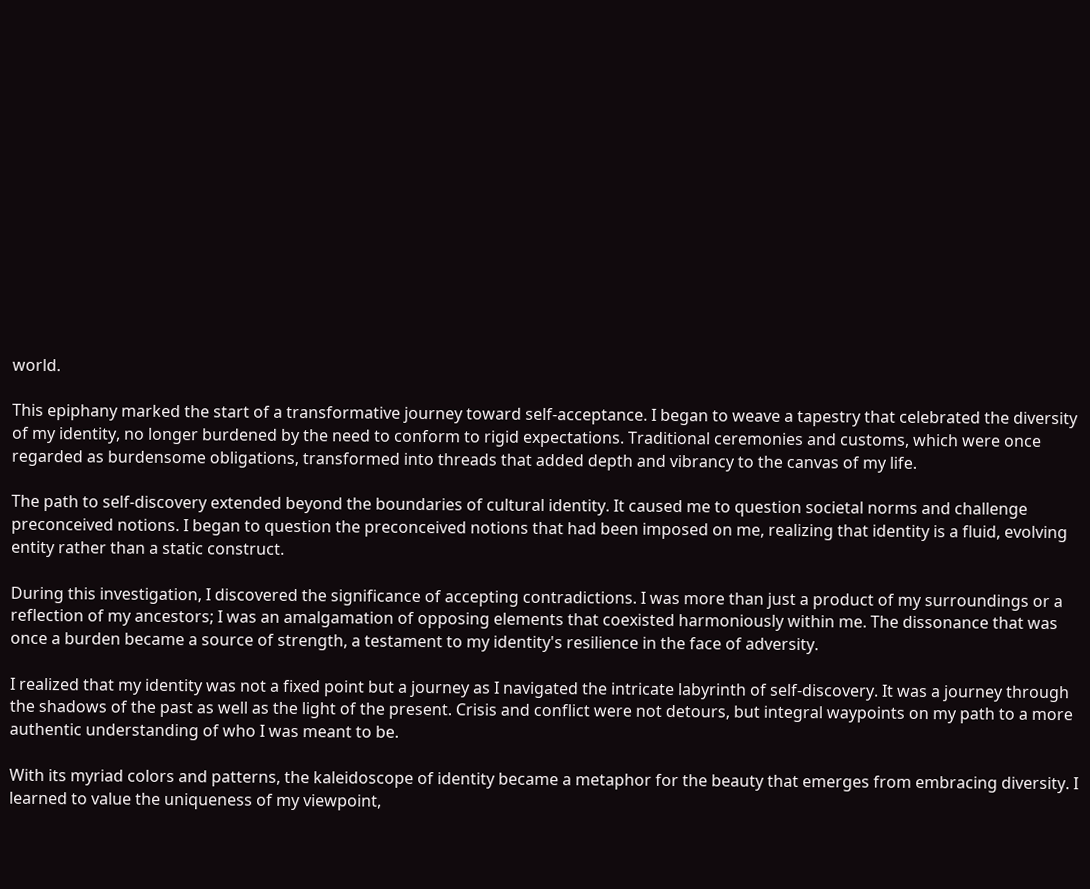world.

This epiphany marked the start of a transformative journey toward self-acceptance. I began to weave a tapestry that celebrated the diversity of my identity, no longer burdened by the need to conform to rigid expectations. Traditional ceremonies and customs, which were once regarded as burdensome obligations, transformed into threads that added depth and vibrancy to the canvas of my life.

The path to self-discovery extended beyond the boundaries of cultural identity. It caused me to question societal norms and challenge preconceived notions. I began to question the preconceived notions that had been imposed on me, realizing that identity is a fluid, evolving entity rather than a static construct.

During this investigation, I discovered the significance of accepting contradictions. I was more than just a product of my surroundings or a reflection of my ancestors; I was an amalgamation of opposing elements that coexisted harmoniously within me. The dissonance that was once a burden became a source of strength, a testament to my identity's resilience in the face of adversity.

I realized that my identity was not a fixed point but a journey as I navigated the intricate labyrinth of self-discovery. It was a journey through the shadows of the past as well as the light of the present. Crisis and conflict were not detours, but integral waypoints on my path to a more authentic understanding of who I was meant to be.

With its myriad colors and patterns, the kaleidoscope of identity became a metaphor for the beauty that emerges from embracing diversity. I learned to value the uniqueness of my viewpoint,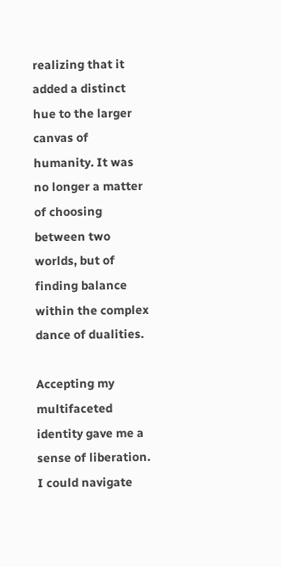realizing that it added a distinct hue to the larger canvas of humanity. It was no longer a matter of choosing between two worlds, but of finding balance within the complex dance of dualities.

Accepting my multifaceted identity gave me a sense of liberation. I could navigate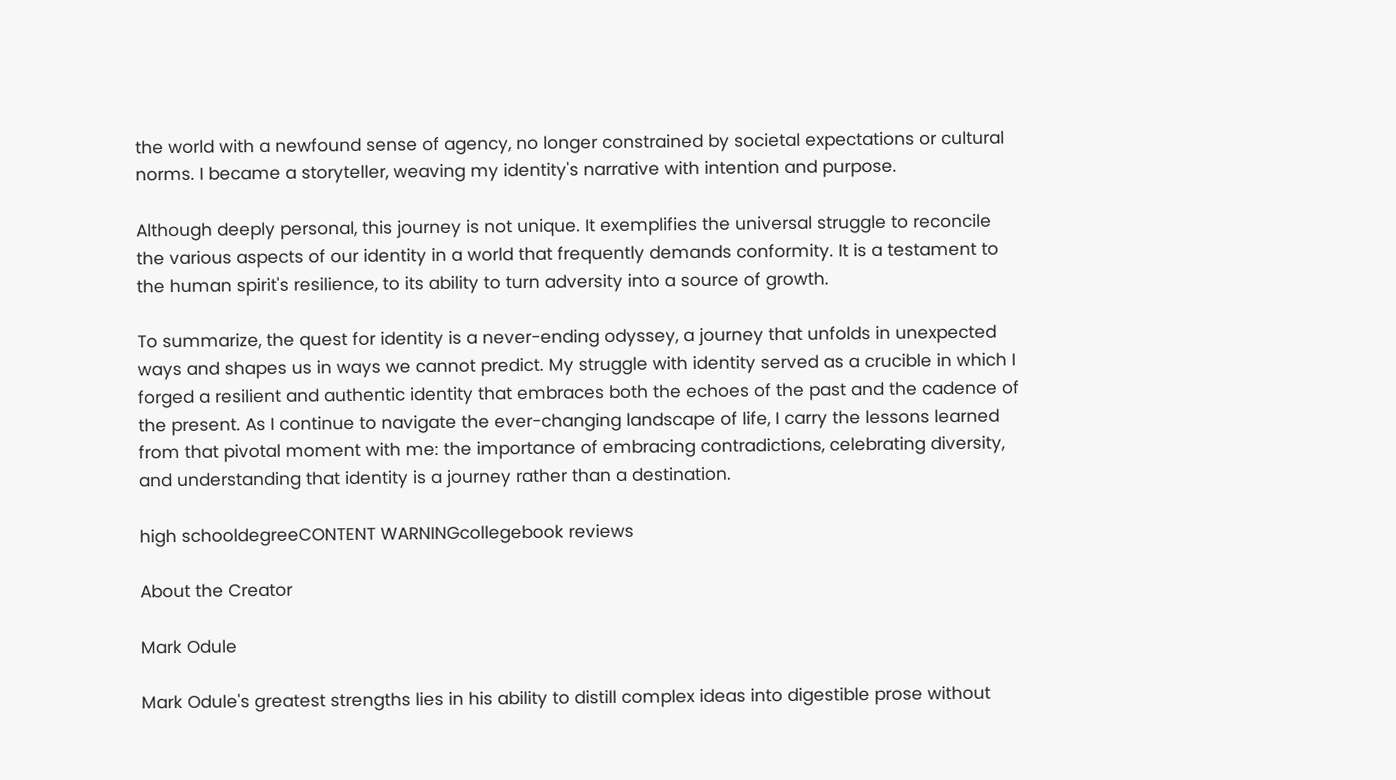the world with a newfound sense of agency, no longer constrained by societal expectations or cultural norms. I became a storyteller, weaving my identity's narrative with intention and purpose.

Although deeply personal, this journey is not unique. It exemplifies the universal struggle to reconcile the various aspects of our identity in a world that frequently demands conformity. It is a testament to the human spirit's resilience, to its ability to turn adversity into a source of growth.

To summarize, the quest for identity is a never-ending odyssey, a journey that unfolds in unexpected ways and shapes us in ways we cannot predict. My struggle with identity served as a crucible in which I forged a resilient and authentic identity that embraces both the echoes of the past and the cadence of the present. As I continue to navigate the ever-changing landscape of life, I carry the lessons learned from that pivotal moment with me: the importance of embracing contradictions, celebrating diversity, and understanding that identity is a journey rather than a destination.

high schooldegreeCONTENT WARNINGcollegebook reviews

About the Creator

Mark Odule

Mark Odule's greatest strengths lies in his ability to distill complex ideas into digestible prose without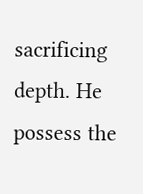sacrificing depth. He possess the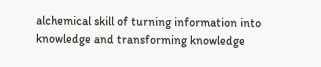alchemical skill of turning information into knowledge and transforming knowledge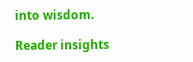into wisdom.

Reader insights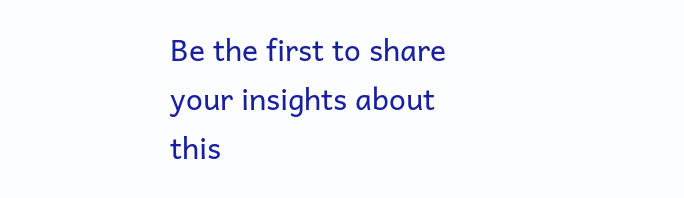Be the first to share your insights about this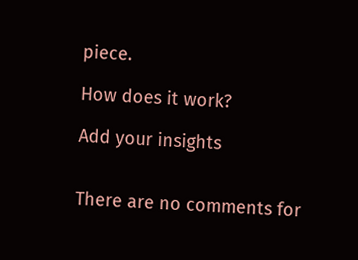piece.

How does it work?

Add your insights


There are no comments for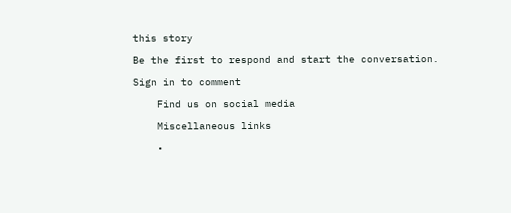this story

Be the first to respond and start the conversation.

Sign in to comment

    Find us on social media

    Miscellaneous links

    •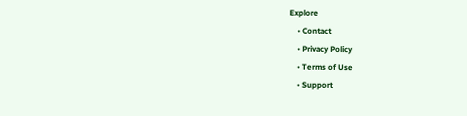Explore
    • Contact
    • Privacy Policy
    • Terms of Use
    • Support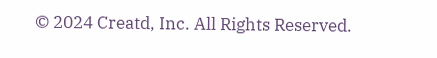© 2024 Creatd, Inc. All Rights Reserved.